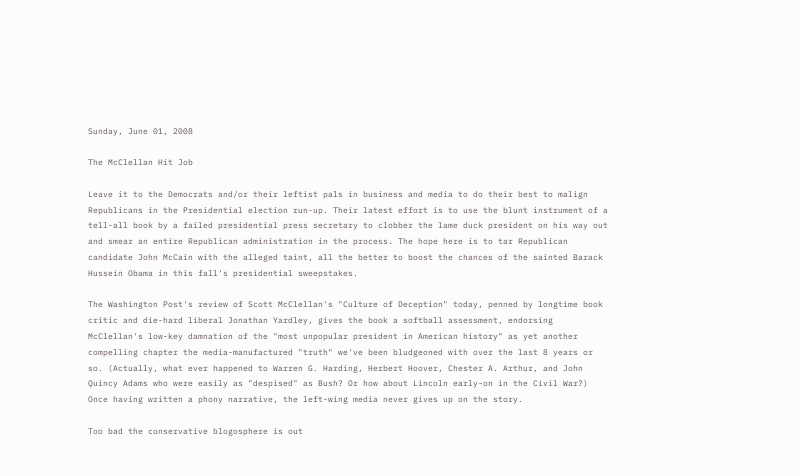Sunday, June 01, 2008

The McClellan Hit Job

Leave it to the Democrats and/or their leftist pals in business and media to do their best to malign Republicans in the Presidential election run-up. Their latest effort is to use the blunt instrument of a tell-all book by a failed presidential press secretary to clobber the lame duck president on his way out and smear an entire Republican administration in the process. The hope here is to tar Republican candidate John McCain with the alleged taint, all the better to boost the chances of the sainted Barack Hussein Obama in this fall's presidential sweepstakes.

The Washington Post's review of Scott McClellan's "Culture of Deception" today, penned by longtime book critic and die-hard liberal Jonathan Yardley, gives the book a softball assessment, endorsing McClellan's low-key damnation of the "most unpopular president in American history" as yet another compelling chapter the media-manufactured "truth" we've been bludgeoned with over the last 8 years or so. (Actually, what ever happened to Warren G. Harding, Herbert Hoover, Chester A. Arthur, and John Quincy Adams who were easily as "despised" as Bush? Or how about Lincoln early-on in the Civil War?) Once having written a phony narrative, the left-wing media never gives up on the story.

Too bad the conservative blogosphere is out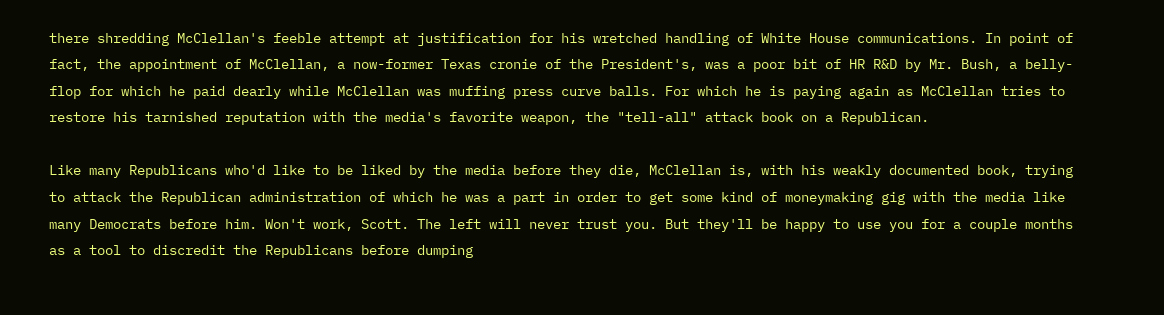there shredding McClellan's feeble attempt at justification for his wretched handling of White House communications. In point of fact, the appointment of McClellan, a now-former Texas cronie of the President's, was a poor bit of HR R&D by Mr. Bush, a belly-flop for which he paid dearly while McClellan was muffing press curve balls. For which he is paying again as McClellan tries to restore his tarnished reputation with the media's favorite weapon, the "tell-all" attack book on a Republican.

Like many Republicans who'd like to be liked by the media before they die, McClellan is, with his weakly documented book, trying to attack the Republican administration of which he was a part in order to get some kind of moneymaking gig with the media like many Democrats before him. Won't work, Scott. The left will never trust you. But they'll be happy to use you for a couple months as a tool to discredit the Republicans before dumping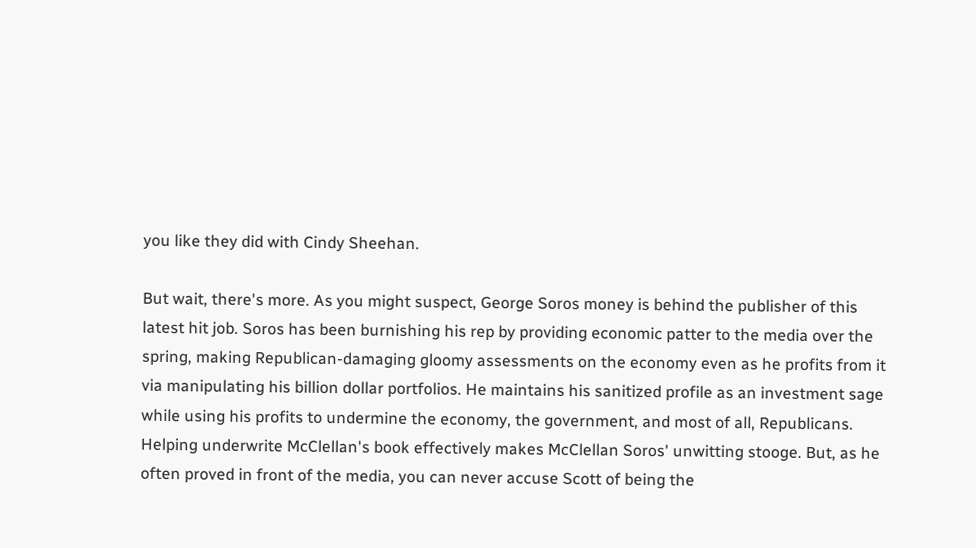you like they did with Cindy Sheehan.

But wait, there's more. As you might suspect, George Soros money is behind the publisher of this latest hit job. Soros has been burnishing his rep by providing economic patter to the media over the spring, making Republican-damaging gloomy assessments on the economy even as he profits from it via manipulating his billion dollar portfolios. He maintains his sanitized profile as an investment sage while using his profits to undermine the economy, the government, and most of all, Republicans. Helping underwrite McClellan's book effectively makes McClellan Soros' unwitting stooge. But, as he often proved in front of the media, you can never accuse Scott of being the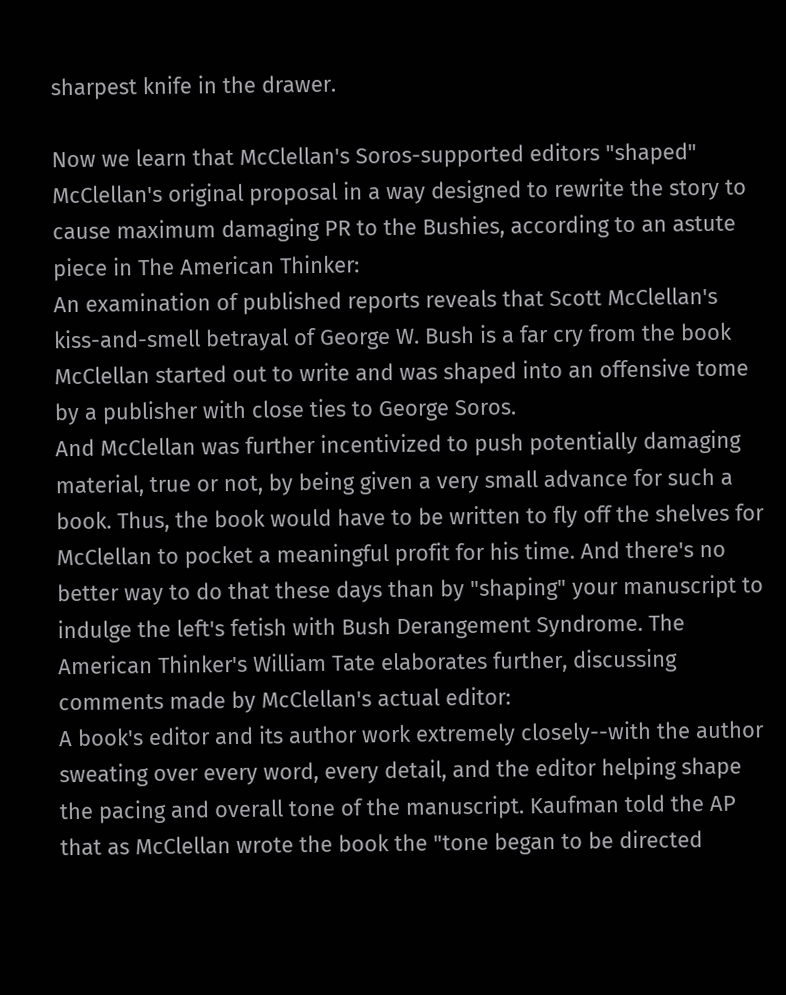sharpest knife in the drawer.

Now we learn that McClellan's Soros-supported editors "shaped" McClellan's original proposal in a way designed to rewrite the story to cause maximum damaging PR to the Bushies, according to an astute piece in The American Thinker:
An examination of published reports reveals that Scott McClellan's kiss-and-smell betrayal of George W. Bush is a far cry from the book McClellan started out to write and was shaped into an offensive tome by a publisher with close ties to George Soros.
And McClellan was further incentivized to push potentially damaging material, true or not, by being given a very small advance for such a book. Thus, the book would have to be written to fly off the shelves for McClellan to pocket a meaningful profit for his time. And there's no better way to do that these days than by "shaping" your manuscript to indulge the left's fetish with Bush Derangement Syndrome. The American Thinker's William Tate elaborates further, discussing comments made by McClellan's actual editor:
A book's editor and its author work extremely closely--with the author sweating over every word, every detail, and the editor helping shape the pacing and overall tone of the manuscript. Kaufman told the AP that as McClellan wrote the book the "tone began to be directed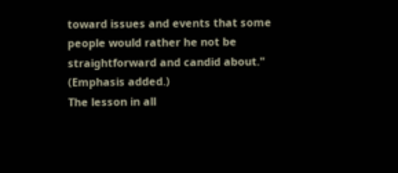toward issues and events that some people would rather he not be straightforward and candid about." (Emphasis added.)
The lesson in all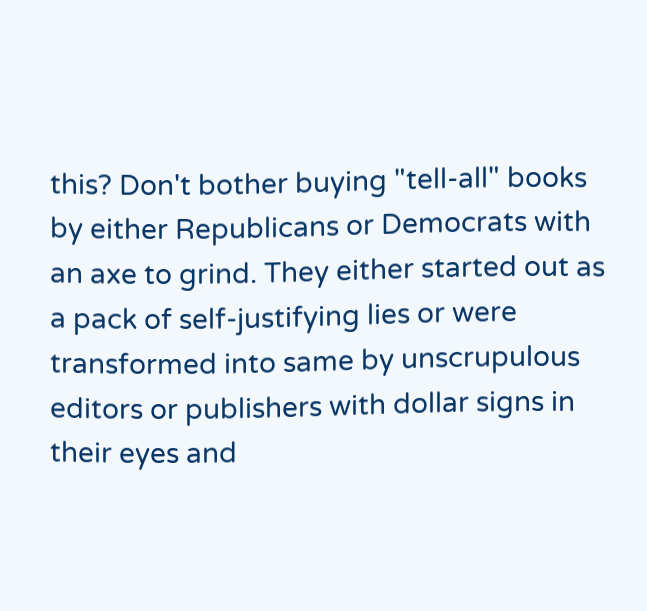this? Don't bother buying "tell-all" books by either Republicans or Democrats with an axe to grind. They either started out as a pack of self-justifying lies or were transformed into same by unscrupulous editors or publishers with dollar signs in their eyes and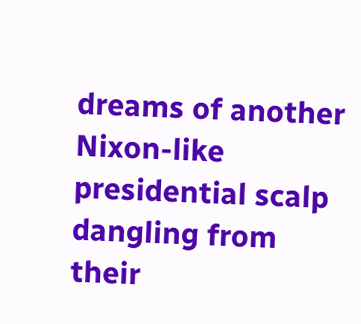dreams of another Nixon-like presidential scalp dangling from their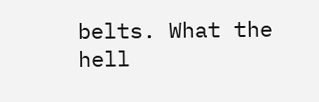belts. What the hell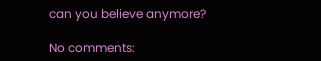can you believe anymore?

No comments: